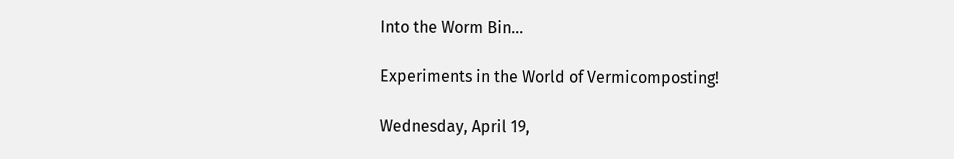Into the Worm Bin...

Experiments in the World of Vermicomposting!

Wednesday, April 19,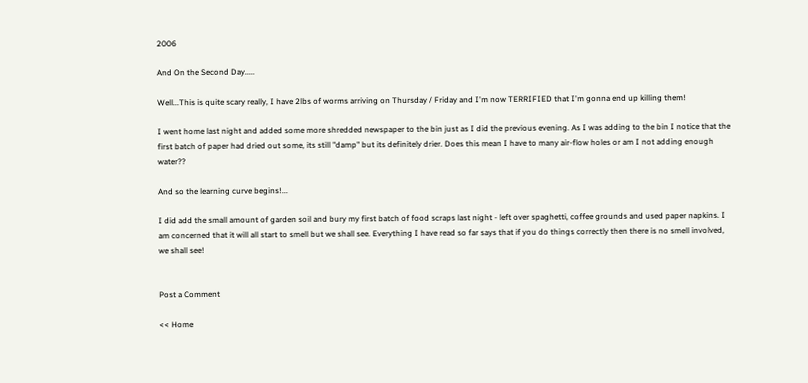2006

And On the Second Day.....

Well...This is quite scary really, I have 2lbs of worms arriving on Thursday / Friday and I'm now TERRIFIED that I'm gonna end up killing them!

I went home last night and added some more shredded newspaper to the bin just as I did the previous evening. As I was adding to the bin I notice that the first batch of paper had dried out some, its still "damp" but its definitely drier. Does this mean I have to many air-flow holes or am I not adding enough water??

And so the learning curve begins!...

I did add the small amount of garden soil and bury my first batch of food scraps last night - left over spaghetti, coffee grounds and used paper napkins. I am concerned that it will all start to smell but we shall see. Everything I have read so far says that if you do things correctly then there is no smell involved, we shall see!


Post a Comment

<< Home